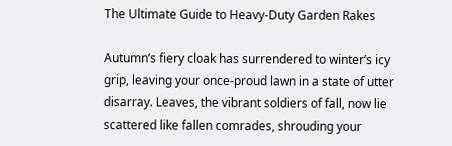The Ultimate Guide to Heavy-Duty Garden Rakes

Autumn’s fiery cloak has surrendered to winter’s icy grip, leaving your once-proud lawn in a state of utter disarray. Leaves, the vibrant soldiers of fall, now lie scattered like fallen comrades, shrouding your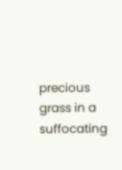precious grass in a suffocating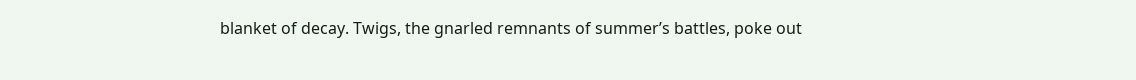blanket of decay. Twigs, the gnarled remnants of summer’s battles, poke out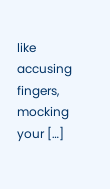like accusing fingers, mocking your […]